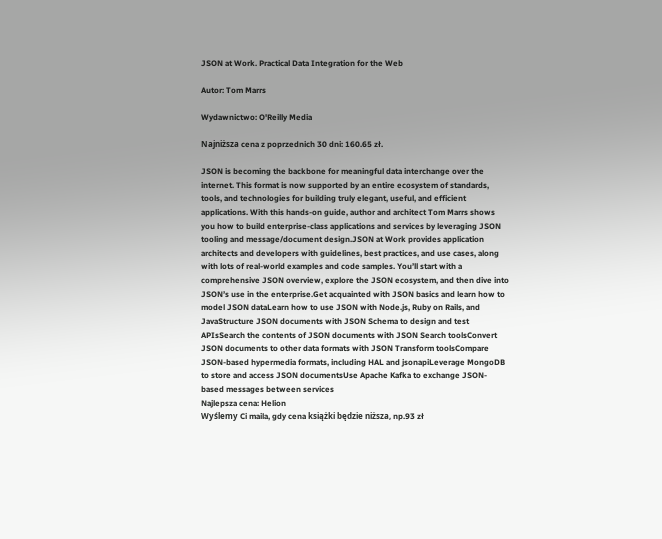JSON at Work. Practical Data Integration for the Web

Autor: Tom Marrs

Wydawnictwo: O'Reilly Media

Najniższa cena z poprzednich 30 dni: 160.65 zł.

JSON is becoming the backbone for meaningful data interchange over the internet. This format is now supported by an entire ecosystem of standards, tools, and technologies for building truly elegant, useful, and efficient applications. With this hands-on guide, author and architect Tom Marrs shows you how to build enterprise-class applications and services by leveraging JSON tooling and message/document design.JSON at Work provides application architects and developers with guidelines, best practices, and use cases, along with lots of real-world examples and code samples. You’ll start with a comprehensive JSON overview, explore the JSON ecosystem, and then dive into JSON’s use in the enterprise.Get acquainted with JSON basics and learn how to model JSON dataLearn how to use JSON with Node.js, Ruby on Rails, and JavaStructure JSON documents with JSON Schema to design and test APIsSearch the contents of JSON documents with JSON Search toolsConvert JSON documents to other data formats with JSON Transform toolsCompare JSON-based hypermedia formats, including HAL and jsonapiLeverage MongoDB to store and access JSON documentsUse Apache Kafka to exchange JSON-based messages between services
Najlepsza cena: Helion
Wyślemy Ci maila, gdy cena książki będzie niższa, np.93 zł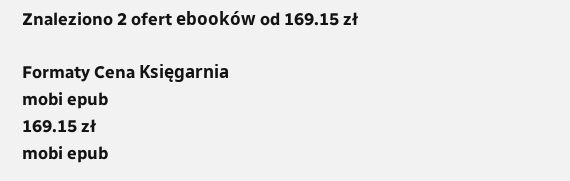Znaleziono 2 ofert ebooków od 169.15 zł

Formaty Cena Księgarnia
mobi epub
169.15 zł
mobi epub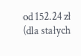od 152.24 zł
(dla stałych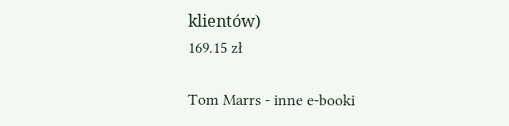klientów)
169.15 zł

Tom Marrs - inne e-booki